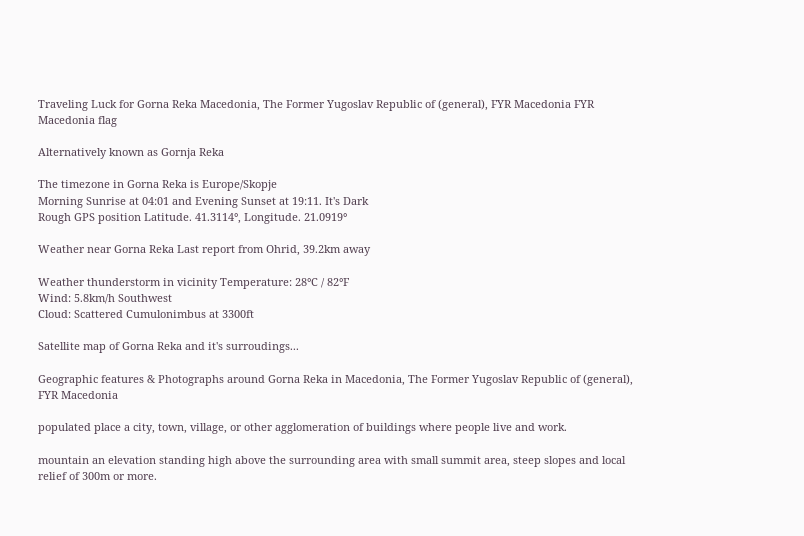Traveling Luck for Gorna Reka Macedonia, The Former Yugoslav Republic of (general), FYR Macedonia FYR Macedonia flag

Alternatively known as Gornja Reka

The timezone in Gorna Reka is Europe/Skopje
Morning Sunrise at 04:01 and Evening Sunset at 19:11. It's Dark
Rough GPS position Latitude. 41.3114°, Longitude. 21.0919°

Weather near Gorna Reka Last report from Ohrid, 39.2km away

Weather thunderstorm in vicinity Temperature: 28°C / 82°F
Wind: 5.8km/h Southwest
Cloud: Scattered Cumulonimbus at 3300ft

Satellite map of Gorna Reka and it's surroudings...

Geographic features & Photographs around Gorna Reka in Macedonia, The Former Yugoslav Republic of (general), FYR Macedonia

populated place a city, town, village, or other agglomeration of buildings where people live and work.

mountain an elevation standing high above the surrounding area with small summit area, steep slopes and local relief of 300m or more.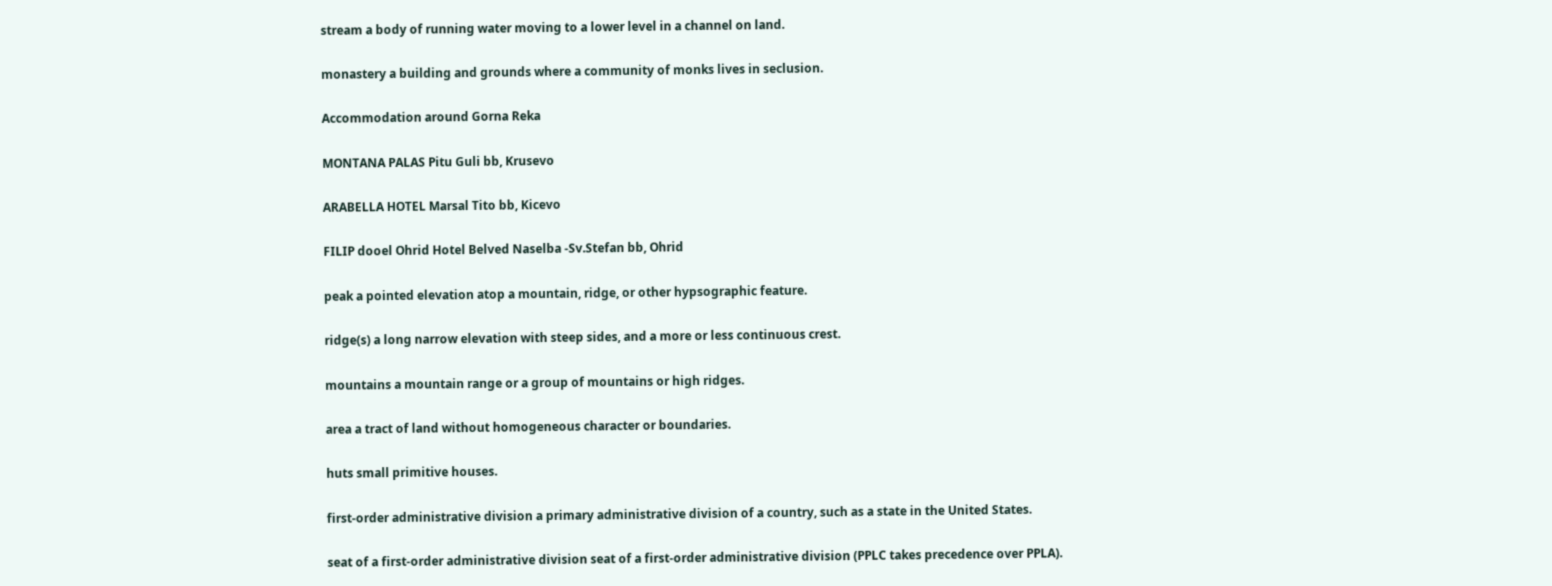stream a body of running water moving to a lower level in a channel on land.

monastery a building and grounds where a community of monks lives in seclusion.

Accommodation around Gorna Reka

MONTANA PALAS Pitu Guli bb, Krusevo

ARABELLA HOTEL Marsal Tito bb, Kicevo

FILIP dooel Ohrid Hotel Belved Naselba -Sv.Stefan bb, Ohrid

peak a pointed elevation atop a mountain, ridge, or other hypsographic feature.

ridge(s) a long narrow elevation with steep sides, and a more or less continuous crest.

mountains a mountain range or a group of mountains or high ridges.

area a tract of land without homogeneous character or boundaries.

huts small primitive houses.

first-order administrative division a primary administrative division of a country, such as a state in the United States.

seat of a first-order administrative division seat of a first-order administrative division (PPLC takes precedence over PPLA).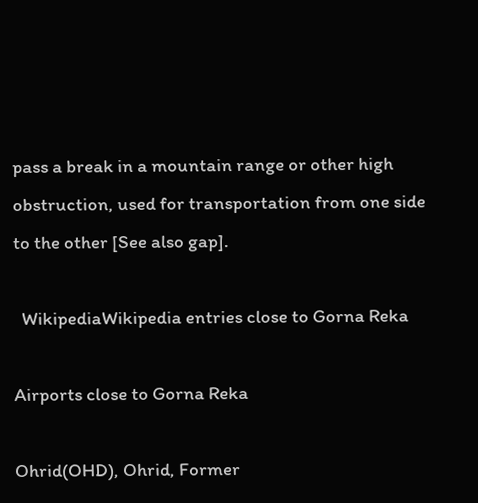pass a break in a mountain range or other high obstruction, used for transportation from one side to the other [See also gap].

  WikipediaWikipedia entries close to Gorna Reka

Airports close to Gorna Reka

Ohrid(OHD), Ohrid, Former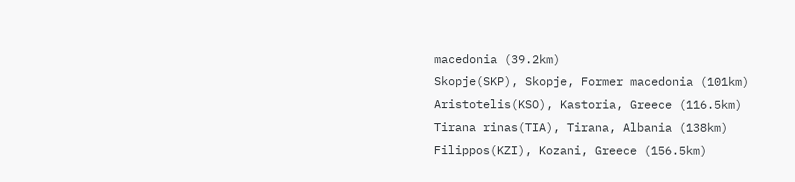macedonia (39.2km)
Skopje(SKP), Skopje, Former macedonia (101km)
Aristotelis(KSO), Kastoria, Greece (116.5km)
Tirana rinas(TIA), Tirana, Albania (138km)
Filippos(KZI), Kozani, Greece (156.5km)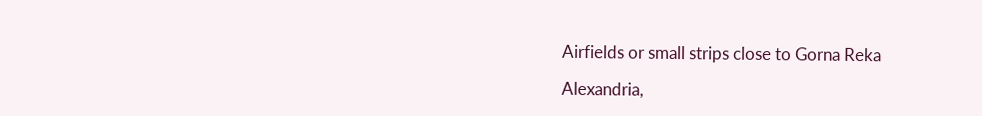Airfields or small strips close to Gorna Reka

Alexandria,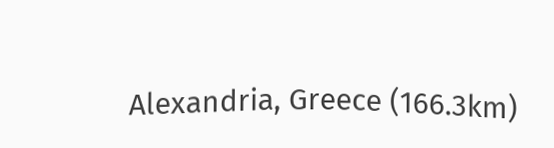Alexandria, Greece (166.3km)